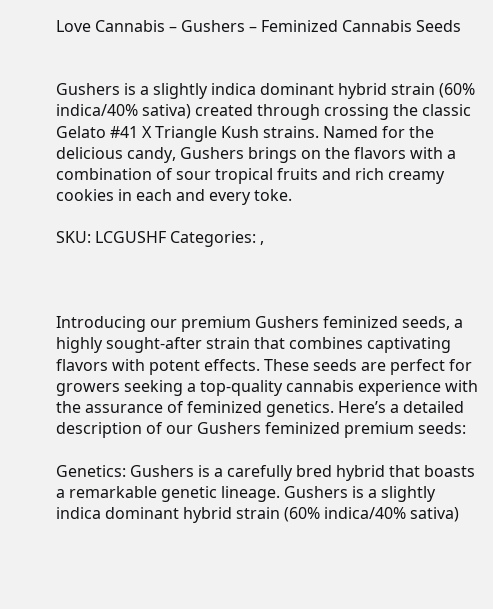Love Cannabis – Gushers – Feminized Cannabis Seeds


Gushers is a slightly indica dominant hybrid strain (60% indica/40% sativa) created through crossing the classic Gelato #41 X Triangle Kush strains. Named for the delicious candy, Gushers brings on the flavors with a combination of sour tropical fruits and rich creamy cookies in each and every toke.

SKU: LCGUSHF Categories: ,



Introducing our premium Gushers feminized seeds, a highly sought-after strain that combines captivating flavors with potent effects. These seeds are perfect for growers seeking a top-quality cannabis experience with the assurance of feminized genetics. Here’s a detailed description of our Gushers feminized premium seeds:

Genetics: Gushers is a carefully bred hybrid that boasts a remarkable genetic lineage. Gushers is a slightly indica dominant hybrid strain (60% indica/40% sativa)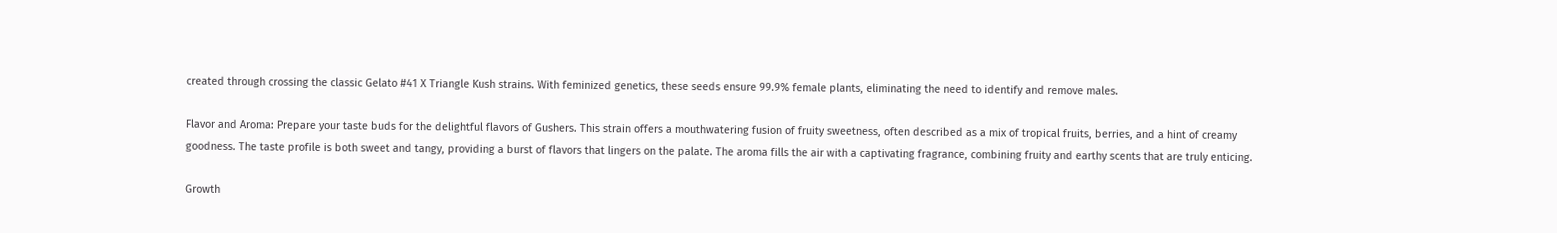created through crossing the classic Gelato #41 X Triangle Kush strains. With feminized genetics, these seeds ensure 99.9% female plants, eliminating the need to identify and remove males.

Flavor and Aroma: Prepare your taste buds for the delightful flavors of Gushers. This strain offers a mouthwatering fusion of fruity sweetness, often described as a mix of tropical fruits, berries, and a hint of creamy goodness. The taste profile is both sweet and tangy, providing a burst of flavors that lingers on the palate. The aroma fills the air with a captivating fragrance, combining fruity and earthy scents that are truly enticing.

Growth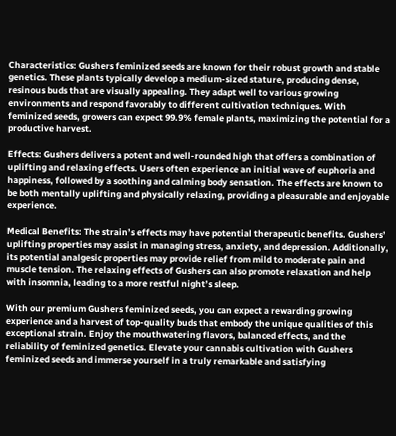Characteristics: Gushers feminized seeds are known for their robust growth and stable genetics. These plants typically develop a medium-sized stature, producing dense, resinous buds that are visually appealing. They adapt well to various growing environments and respond favorably to different cultivation techniques. With feminized seeds, growers can expect 99.9% female plants, maximizing the potential for a productive harvest.

Effects: Gushers delivers a potent and well-rounded high that offers a combination of uplifting and relaxing effects. Users often experience an initial wave of euphoria and happiness, followed by a soothing and calming body sensation. The effects are known to be both mentally uplifting and physically relaxing, providing a pleasurable and enjoyable experience.

Medical Benefits: The strain’s effects may have potential therapeutic benefits. Gushers’ uplifting properties may assist in managing stress, anxiety, and depression. Additionally, its potential analgesic properties may provide relief from mild to moderate pain and muscle tension. The relaxing effects of Gushers can also promote relaxation and help with insomnia, leading to a more restful night’s sleep.

With our premium Gushers feminized seeds, you can expect a rewarding growing experience and a harvest of top-quality buds that embody the unique qualities of this exceptional strain. Enjoy the mouthwatering flavors, balanced effects, and the reliability of feminized genetics. Elevate your cannabis cultivation with Gushers feminized seeds and immerse yourself in a truly remarkable and satisfying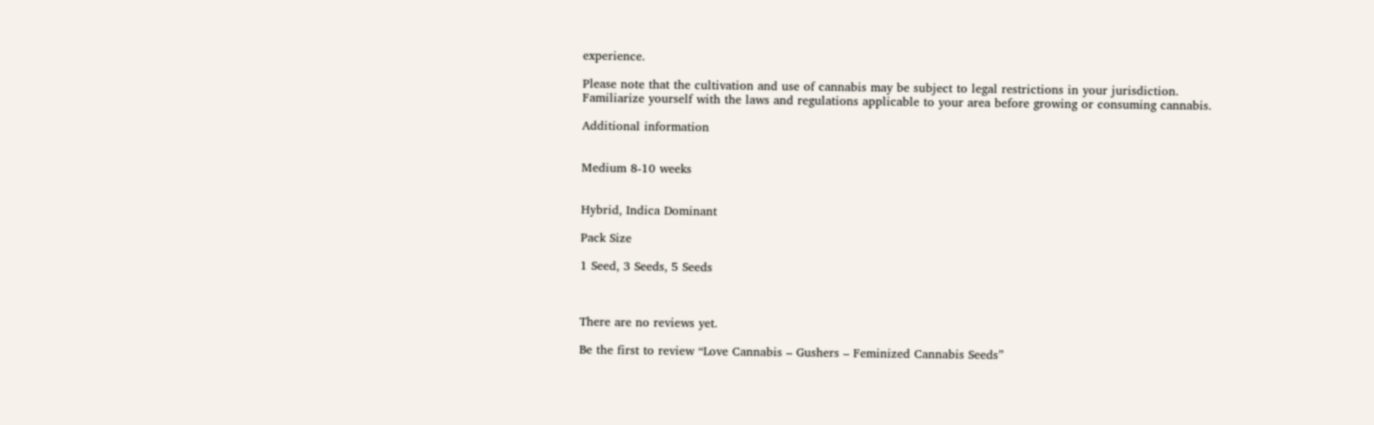experience.

Please note that the cultivation and use of cannabis may be subject to legal restrictions in your jurisdiction. Familiarize yourself with the laws and regulations applicable to your area before growing or consuming cannabis.

Additional information


Medium 8-10 weeks


Hybrid, Indica Dominant

Pack Size

1 Seed, 3 Seeds, 5 Seeds



There are no reviews yet.

Be the first to review “Love Cannabis – Gushers – Feminized Cannabis Seeds”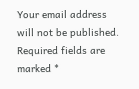Your email address will not be published. Required fields are marked *